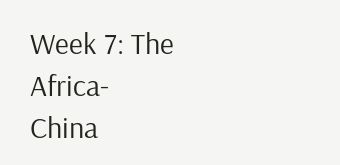Week 7: The Africa-China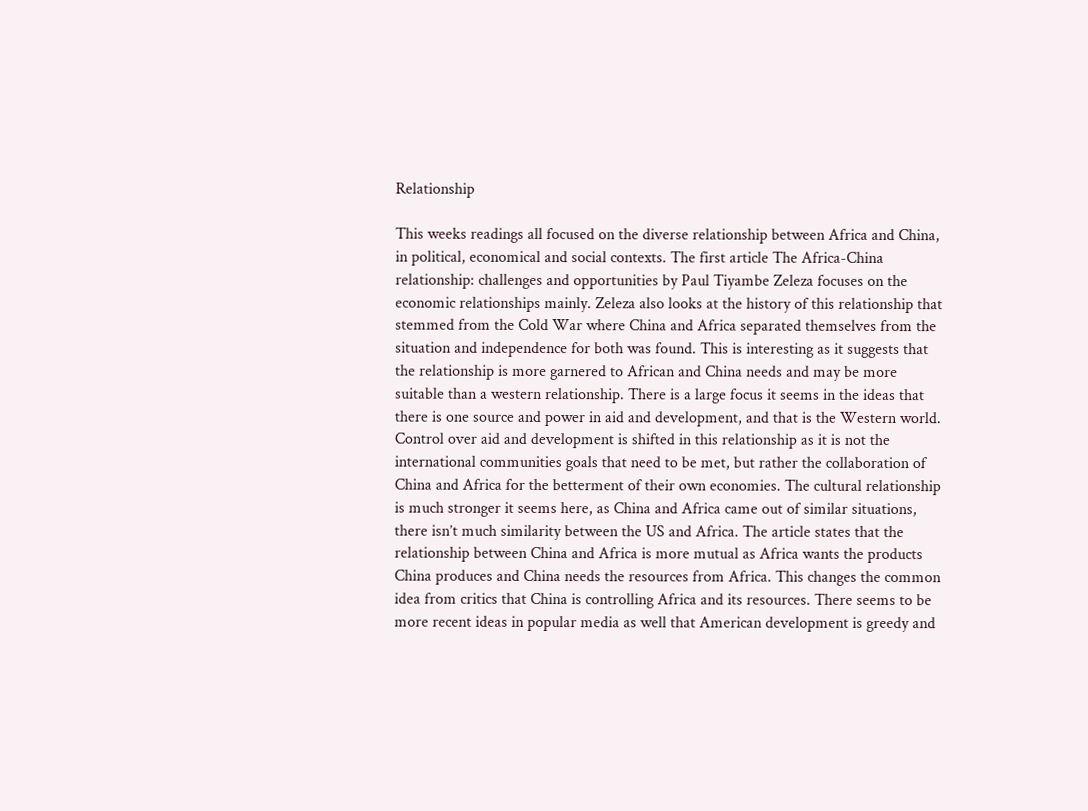Relationship

This weeks readings all focused on the diverse relationship between Africa and China, in political, economical and social contexts. The first article The Africa-China relationship: challenges and opportunities by Paul Tiyambe Zeleza focuses on the economic relationships mainly. Zeleza also looks at the history of this relationship that stemmed from the Cold War where China and Africa separated themselves from the situation and independence for both was found. This is interesting as it suggests that the relationship is more garnered to African and China needs and may be more suitable than a western relationship. There is a large focus it seems in the ideas that there is one source and power in aid and development, and that is the Western world. Control over aid and development is shifted in this relationship as it is not the international communities goals that need to be met, but rather the collaboration of China and Africa for the betterment of their own economies. The cultural relationship is much stronger it seems here, as China and Africa came out of similar situations, there isn’t much similarity between the US and Africa. The article states that the relationship between China and Africa is more mutual as Africa wants the products China produces and China needs the resources from Africa. This changes the common idea from critics that China is controlling Africa and its resources. There seems to be more recent ideas in popular media as well that American development is greedy and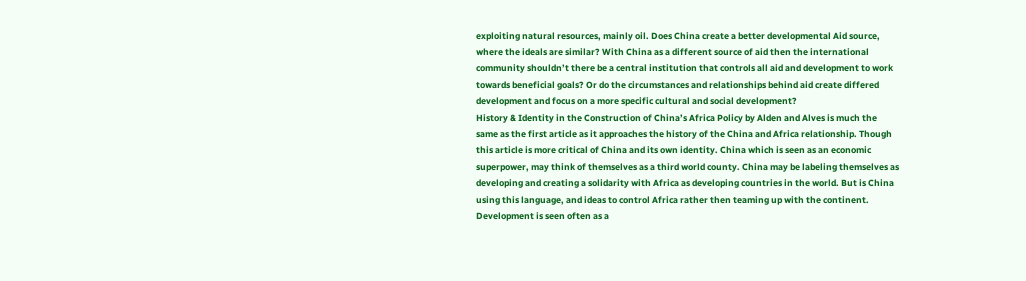exploiting natural resources, mainly oil. Does China create a better developmental Aid source, where the ideals are similar? With China as a different source of aid then the international community shouldn’t there be a central institution that controls all aid and development to work towards beneficial goals? Or do the circumstances and relationships behind aid create differed development and focus on a more specific cultural and social development?
History & Identity in the Construction of China’s Africa Policy by Alden and Alves is much the same as the first article as it approaches the history of the China and Africa relationship. Though this article is more critical of China and its own identity. China which is seen as an economic superpower, may think of themselves as a third world county. China may be labeling themselves as developing and creating a solidarity with Africa as developing countries in the world. But is China using this language, and ideas to control Africa rather then teaming up with the continent. Development is seen often as a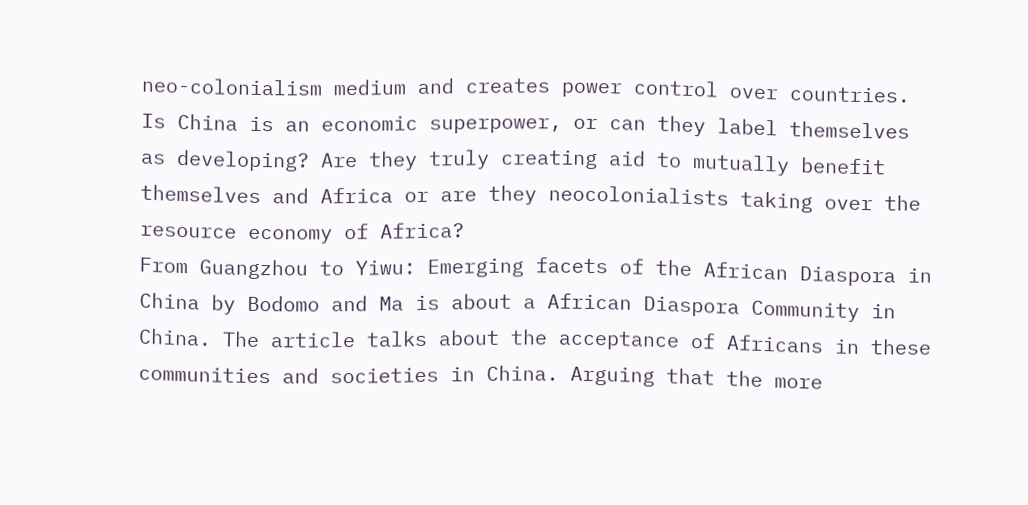neo-colonialism medium and creates power control over countries. Is China is an economic superpower, or can they label themselves as developing? Are they truly creating aid to mutually benefit themselves and Africa or are they neocolonialists taking over the resource economy of Africa?
From Guangzhou to Yiwu: Emerging facets of the African Diaspora in China by Bodomo and Ma is about a African Diaspora Community in China. The article talks about the acceptance of Africans in these communities and societies in China. Arguing that the more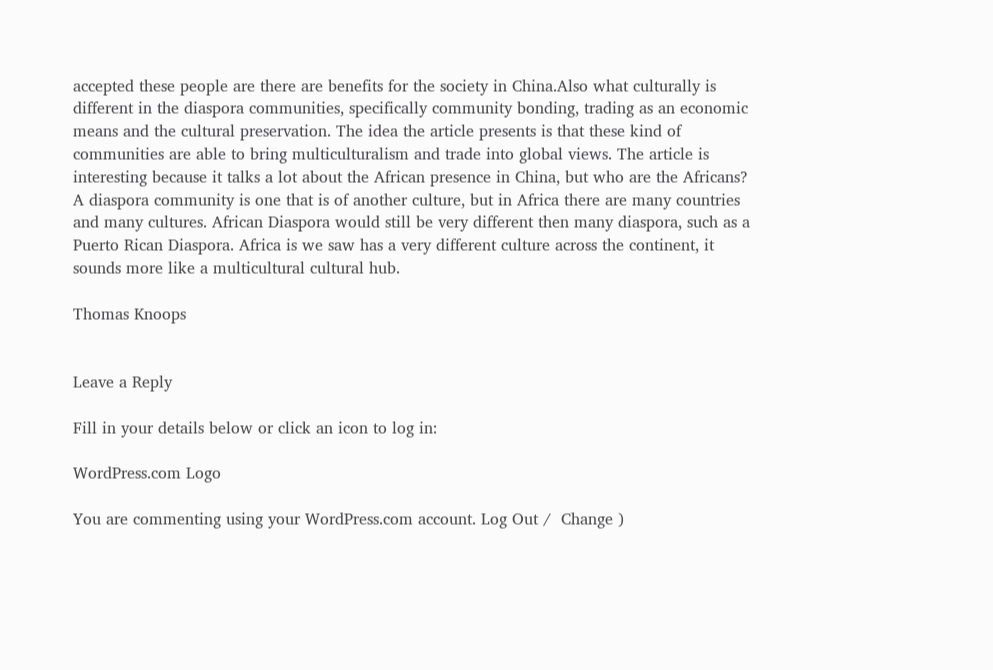accepted these people are there are benefits for the society in China.Also what culturally is different in the diaspora communities, specifically community bonding, trading as an economic means and the cultural preservation. The idea the article presents is that these kind of communities are able to bring multiculturalism and trade into global views. The article is interesting because it talks a lot about the African presence in China, but who are the Africans? A diaspora community is one that is of another culture, but in Africa there are many countries and many cultures. African Diaspora would still be very different then many diaspora, such as a Puerto Rican Diaspora. Africa is we saw has a very different culture across the continent, it sounds more like a multicultural cultural hub.

Thomas Knoops


Leave a Reply

Fill in your details below or click an icon to log in:

WordPress.com Logo

You are commenting using your WordPress.com account. Log Out /  Change )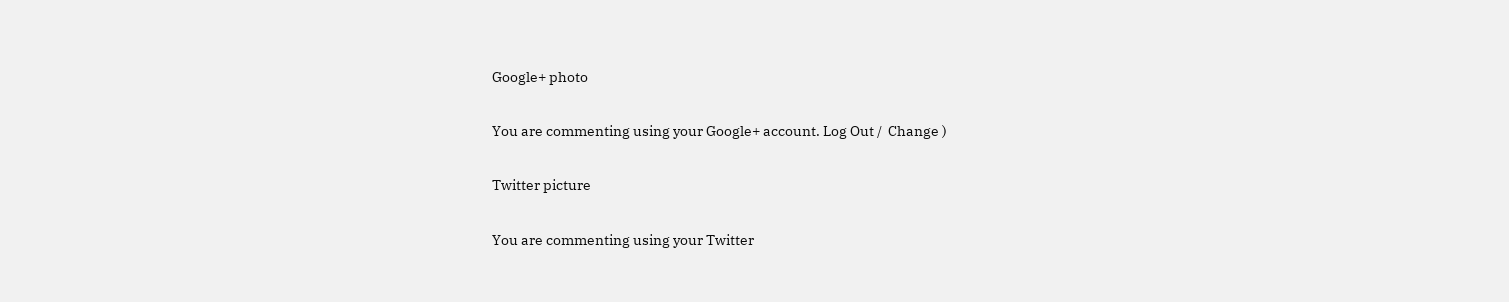Google+ photo

You are commenting using your Google+ account. Log Out /  Change )

Twitter picture

You are commenting using your Twitter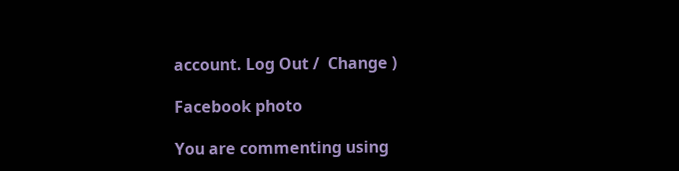account. Log Out /  Change )

Facebook photo

You are commenting using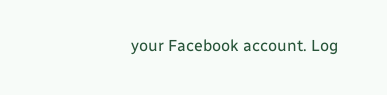your Facebook account. Log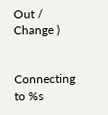Out /  Change )


Connecting to %s